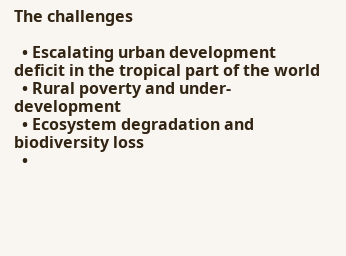The challenges

  • Escalating urban development deficit in the tropical part of the world
  • Rural poverty and under-development
  • Ecosystem degradation and biodiversity loss
  •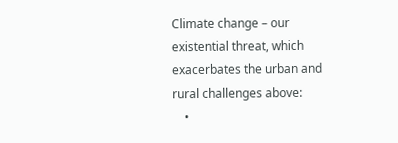Climate change – our existential threat, which exacerbates the urban and rural challenges above:
    •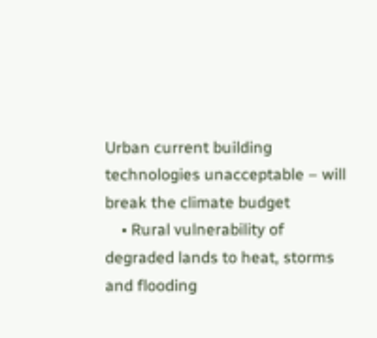Urban current building technologies unacceptable – will break the climate budget
    • Rural vulnerability of degraded lands to heat, storms and flooding